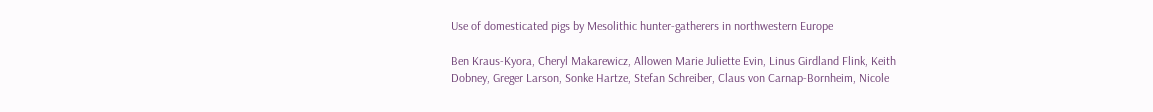Use of domesticated pigs by Mesolithic hunter-gatherers in northwestern Europe

Ben Kraus-Kyora, Cheryl Makarewicz, Allowen Marie Juliette Evin, Linus Girdland Flink, Keith Dobney, Greger Larson, Sonke Hartze, Stefan Schreiber, Claus von Carnap-Bornheim, Nicole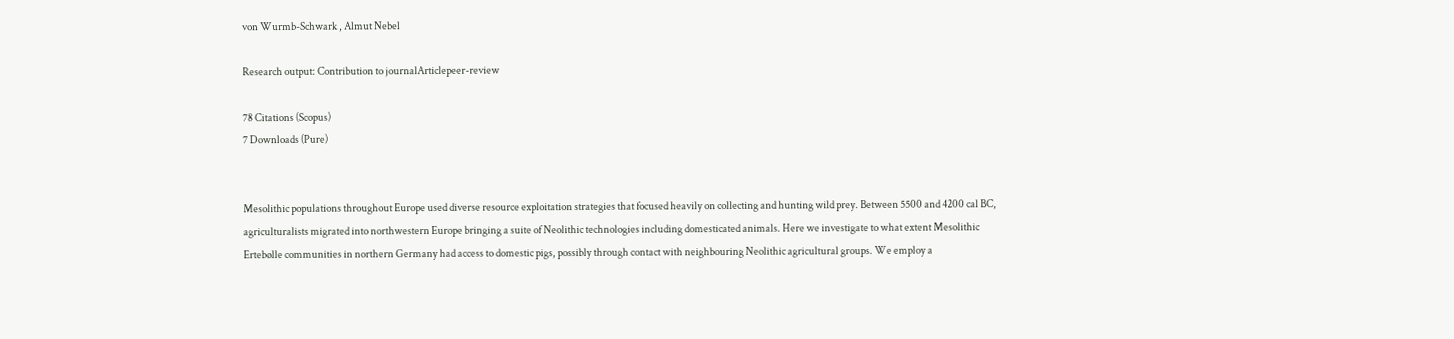von Wurmb-Schwark , Almut Nebel

Research output: Contribution to journalArticlepeer-review

78 Citations (Scopus)
7 Downloads (Pure)


Mesolithic populations throughout Europe used diverse resource exploitation strategies that focused heavily on collecting and hunting wild prey. Between 5500 and 4200 cal BC, agriculturalists migrated into northwestern Europe bringing a suite of Neolithic technologies including domesticated animals. Here we investigate to what extent Mesolithic Ertebølle communities in northern Germany had access to domestic pigs, possibly through contact with neighbouring Neolithic agricultural groups. We employ a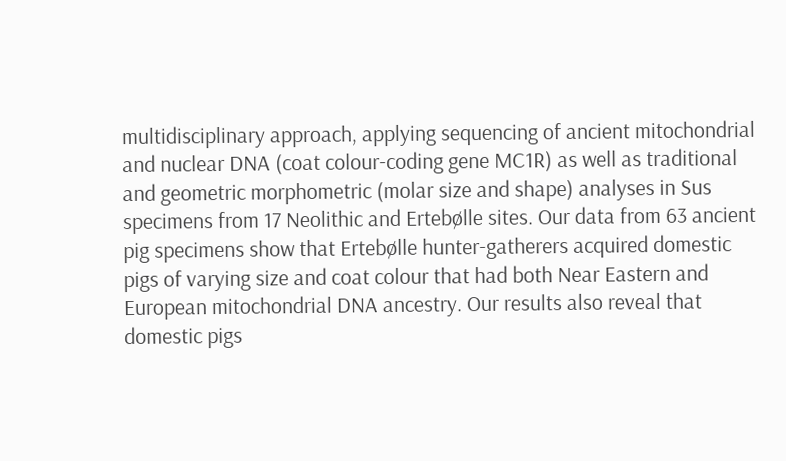multidisciplinary approach, applying sequencing of ancient mitochondrial and nuclear DNA (coat colour-coding gene MC1R) as well as traditional and geometric morphometric (molar size and shape) analyses in Sus specimens from 17 Neolithic and Ertebølle sites. Our data from 63 ancient pig specimens show that Ertebølle hunter-gatherers acquired domestic pigs of varying size and coat colour that had both Near Eastern and European mitochondrial DNA ancestry. Our results also reveal that domestic pigs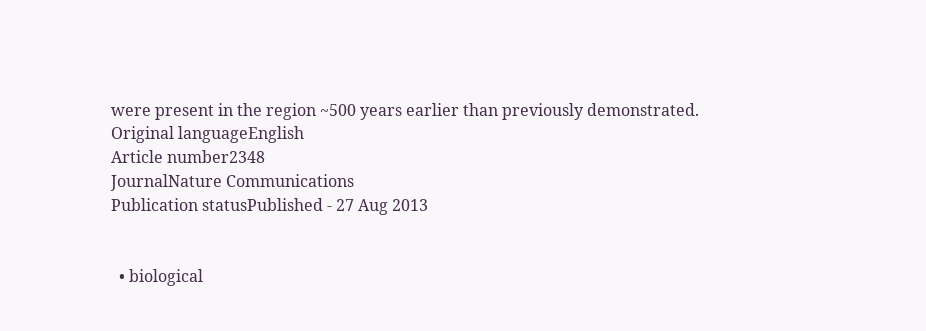were present in the region ~500 years earlier than previously demonstrated.
Original languageEnglish
Article number2348
JournalNature Communications
Publication statusPublished - 27 Aug 2013


  • biological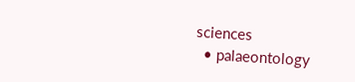sciences
  • palaeontology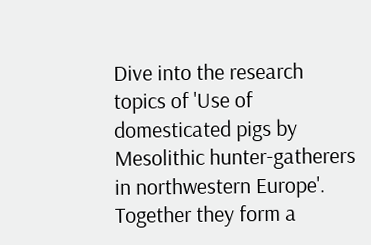Dive into the research topics of 'Use of domesticated pigs by Mesolithic hunter-gatherers in northwestern Europe'. Together they form a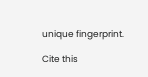unique fingerprint.

Cite this